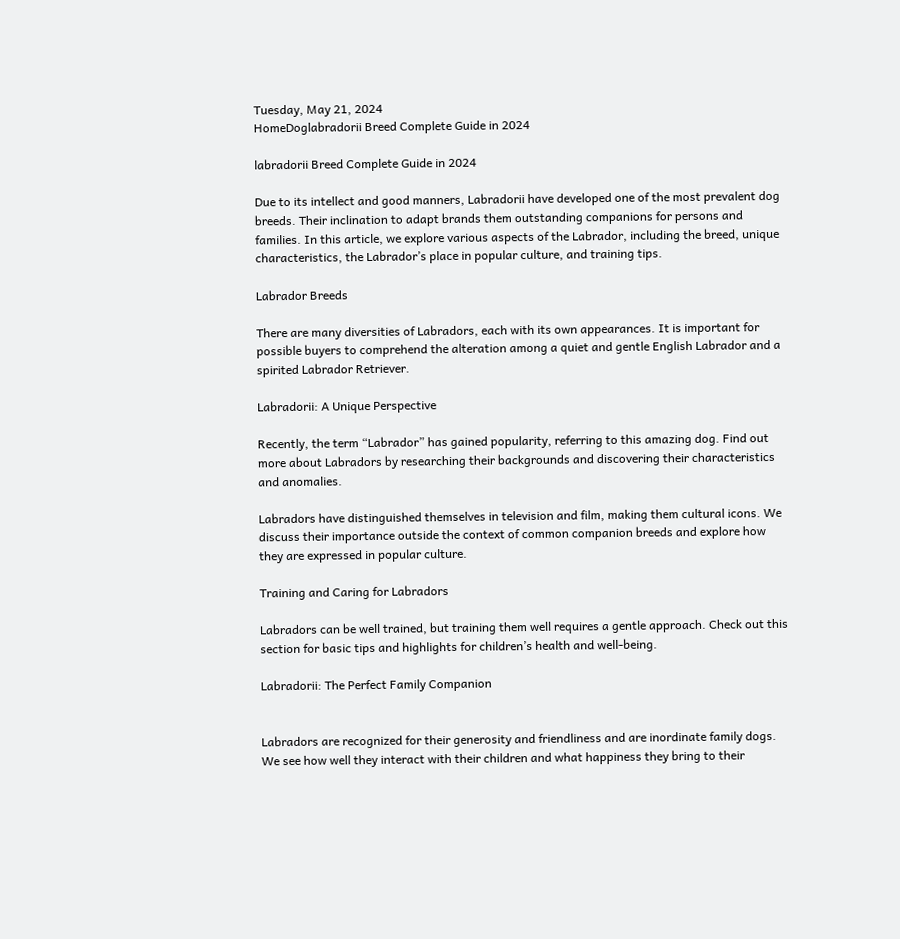Tuesday, May 21, 2024
HomeDoglabradorii Breed Complete Guide in 2024

labradorii Breed Complete Guide in 2024

Due to its intellect and good manners, Labradorii have developed one of the most prevalent dog breeds. Their inclination to adapt brands them outstanding companions for persons and families. In this article, we explore various aspects of the Labrador, including the breed, unique characteristics, the Labrador’s place in popular culture, and training tips.

Labrador Breeds

There are many diversities of Labradors, each with its own appearances. It is important for possible buyers to comprehend the alteration among a quiet and gentle English Labrador and a spirited Labrador Retriever.

Labradorii: A Unique Perspective

Recently, the term “Labrador” has gained popularity, referring to this amazing dog. Find out more about Labradors by researching their backgrounds and discovering their characteristics and anomalies.

Labradors have distinguished themselves in television and film, making them cultural icons. We discuss their importance outside the context of common companion breeds and explore how they are expressed in popular culture.

Training and Caring for Labradors

Labradors can be well trained, but training them well requires a gentle approach. Check out this section for basic tips and highlights for children’s health and well-being.

Labradorii: The Perfect Family Companion


Labradors are recognized for their generosity and friendliness and are inordinate family dogs. We see how well they interact with their children and what happiness they bring to their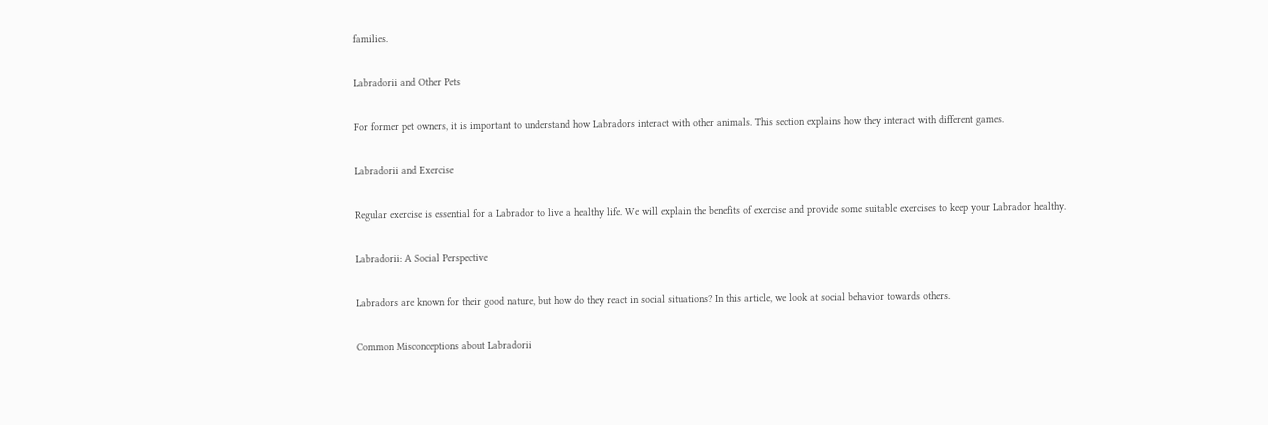families.

Labradorii and Other Pets

For former pet owners, it is important to understand how Labradors interact with other animals. This section explains how they interact with different games.

Labradorii and Exercise

Regular exercise is essential for a Labrador to live a healthy life. We will explain the benefits of exercise and provide some suitable exercises to keep your Labrador healthy.

Labradorii: A Social Perspective

Labradors are known for their good nature, but how do they react in social situations? In this article, we look at social behavior towards others.

Common Misconceptions about Labradorii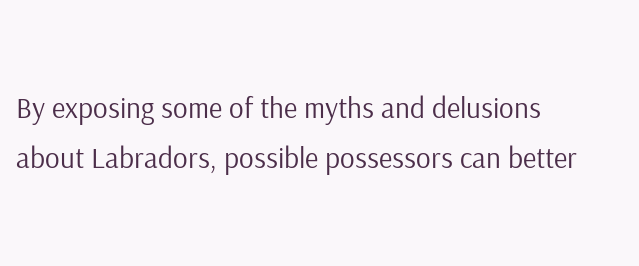By exposing some of the myths and delusions about Labradors, possible possessors can better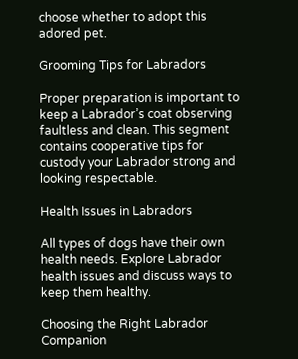choose whether to adopt this adored pet.

Grooming Tips for Labradors

Proper preparation is important to keep a Labrador’s coat observing faultless and clean. This segment contains cooperative tips for custody your Labrador strong and looking respectable.

Health Issues in Labradors

All types of dogs have their own health needs. Explore Labrador health issues and discuss ways to keep them healthy.

Choosing the Right Labrador Companion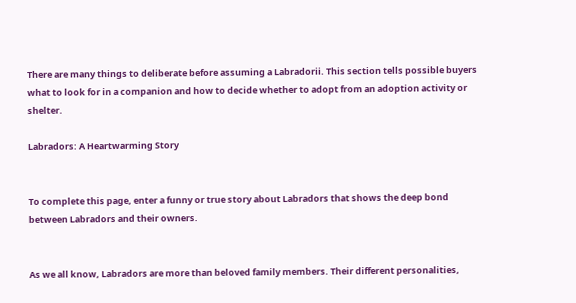There are many things to deliberate before assuming a Labradorii. This section tells possible buyers what to look for in a companion and how to decide whether to adopt from an adoption activity or shelter.

Labradors: A Heartwarming Story


To complete this page, enter a funny or true story about Labradors that shows the deep bond between Labradors and their owners.


As we all know, Labradors are more than beloved family members. Their different personalities,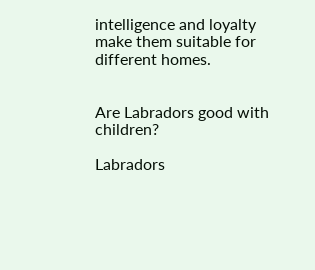intelligence and loyalty make them suitable for different homes.


Are Labradors good with children?

Labradors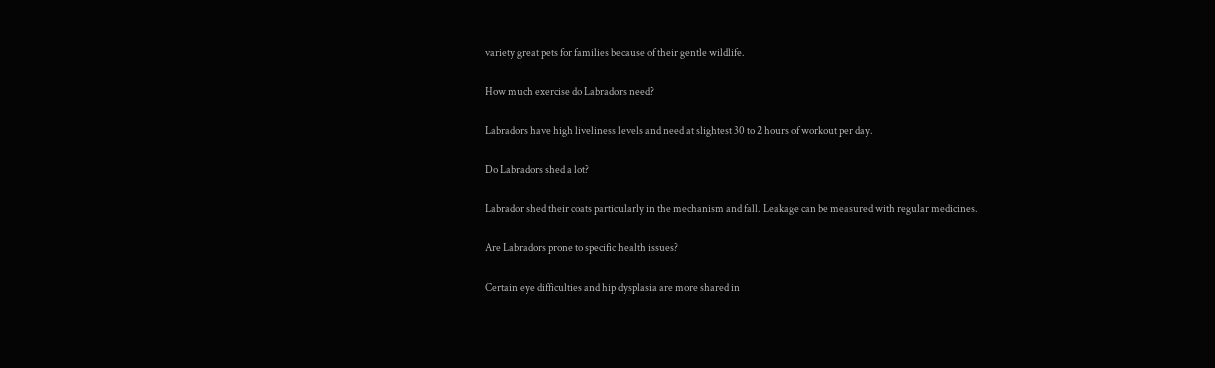variety great pets for families because of their gentle wildlife.

How much exercise do Labradors need?

Labradors have high liveliness levels and need at slightest 30 to 2 hours of workout per day.

Do Labradors shed a lot?

Labrador shed their coats particularly in the mechanism and fall. Leakage can be measured with regular medicines.

Are Labradors prone to specific health issues?

Certain eye difficulties and hip dysplasia are more shared in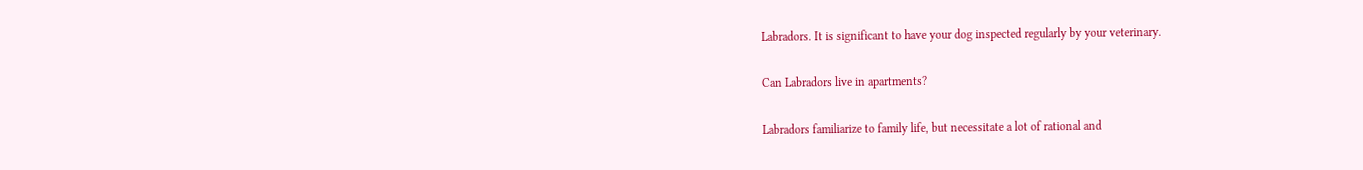Labradors. It is significant to have your dog inspected regularly by your veterinary.

Can Labradors live in apartments?

Labradors familiarize to family life, but necessitate a lot of rational and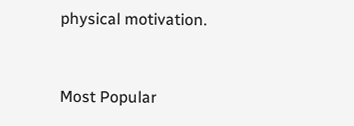physical motivation.


Most Popular